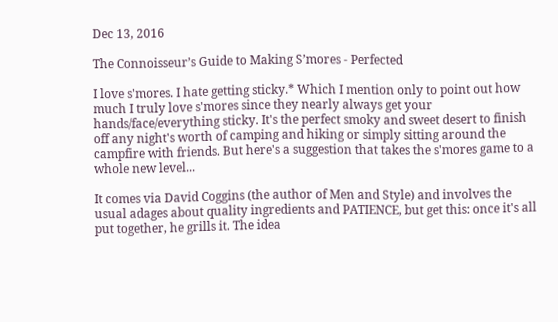Dec 13, 2016

The Connoisseur’s Guide to Making S’mores - Perfected

I love s'mores. I hate getting sticky.* Which I mention only to point out how much I truly love s'mores since they nearly always get your hands/face/everything sticky. It's the perfect smoky and sweet desert to finish off any night's worth of camping and hiking or simply sitting around the campfire with friends. But here's a suggestion that takes the s'mores game to a whole new level...

It comes via David Coggins (the author of Men and Style) and involves the usual adages about quality ingredients and PATIENCE, but get this: once it's all put together, he grills it. The idea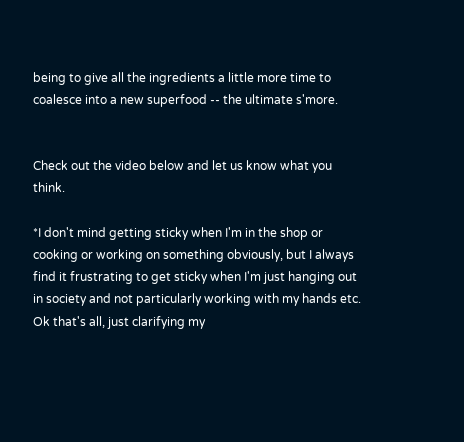being to give all the ingredients a little more time to coalesce into a new superfood -- the ultimate s'more.


Check out the video below and let us know what you think.

*I don't mind getting sticky when I'm in the shop or cooking or working on something obviously, but I always find it frustrating to get sticky when I'm just hanging out in society and not particularly working with my hands etc. Ok that's all, just clarifying my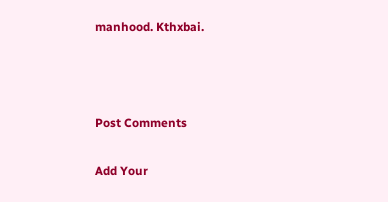manhood. Kthxbai.



Post Comments

Add Your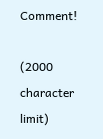Comment!

(2000 character limit)